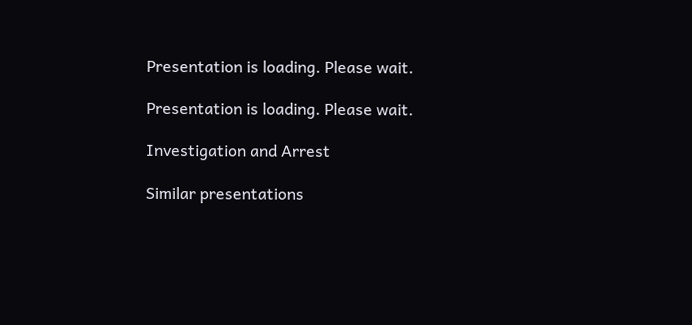Presentation is loading. Please wait.

Presentation is loading. Please wait.

Investigation and Arrest

Similar presentations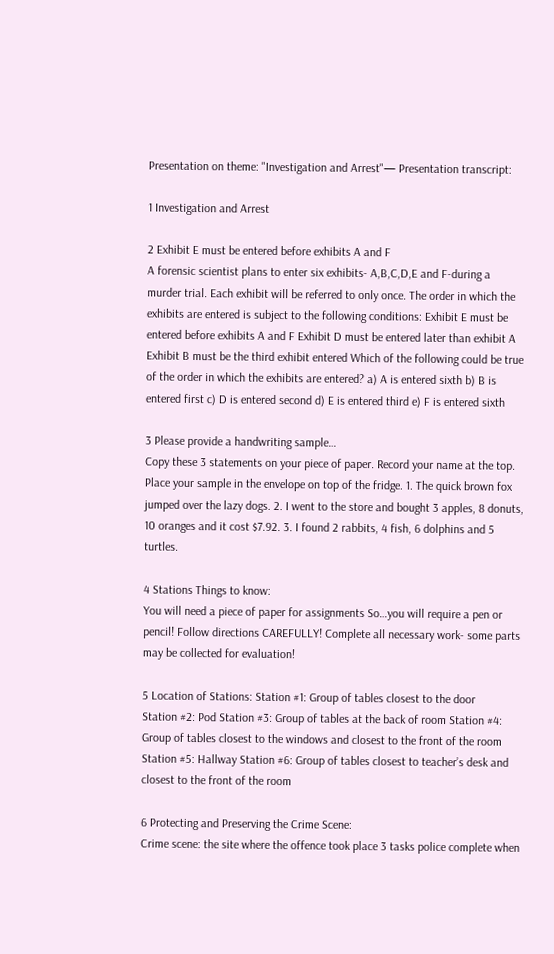Presentation on theme: "Investigation and Arrest"— Presentation transcript:

1 Investigation and Arrest

2 Exhibit E must be entered before exhibits A and F
A forensic scientist plans to enter six exhibits- A,B,C,D,E and F-during a murder trial. Each exhibit will be referred to only once. The order in which the exhibits are entered is subject to the following conditions: Exhibit E must be entered before exhibits A and F Exhibit D must be entered later than exhibit A Exhibit B must be the third exhibit entered Which of the following could be true of the order in which the exhibits are entered? a) A is entered sixth b) B is entered first c) D is entered second d) E is entered third e) F is entered sixth

3 Please provide a handwriting sample…
Copy these 3 statements on your piece of paper. Record your name at the top. Place your sample in the envelope on top of the fridge. 1. The quick brown fox jumped over the lazy dogs. 2. I went to the store and bought 3 apples, 8 donuts, 10 oranges and it cost $7.92. 3. I found 2 rabbits, 4 fish, 6 dolphins and 5 turtles.

4 Stations Things to know:
You will need a piece of paper for assignments So…you will require a pen or pencil! Follow directions CAREFULLY! Complete all necessary work- some parts may be collected for evaluation!

5 Location of Stations: Station #1: Group of tables closest to the door
Station #2: Pod Station #3: Group of tables at the back of room Station #4: Group of tables closest to the windows and closest to the front of the room Station #5: Hallway Station #6: Group of tables closest to teacher’s desk and closest to the front of the room

6 Protecting and Preserving the Crime Scene:
Crime scene: the site where the offence took place 3 tasks police complete when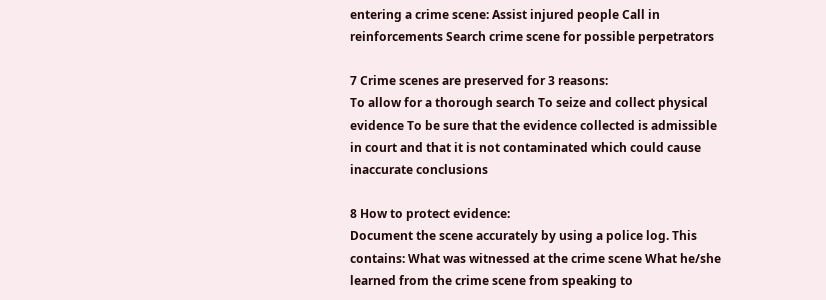entering a crime scene: Assist injured people Call in reinforcements Search crime scene for possible perpetrators

7 Crime scenes are preserved for 3 reasons:
To allow for a thorough search To seize and collect physical evidence To be sure that the evidence collected is admissible in court and that it is not contaminated which could cause inaccurate conclusions

8 How to protect evidence:
Document the scene accurately by using a police log. This contains: What was witnessed at the crime scene What he/she learned from the crime scene from speaking to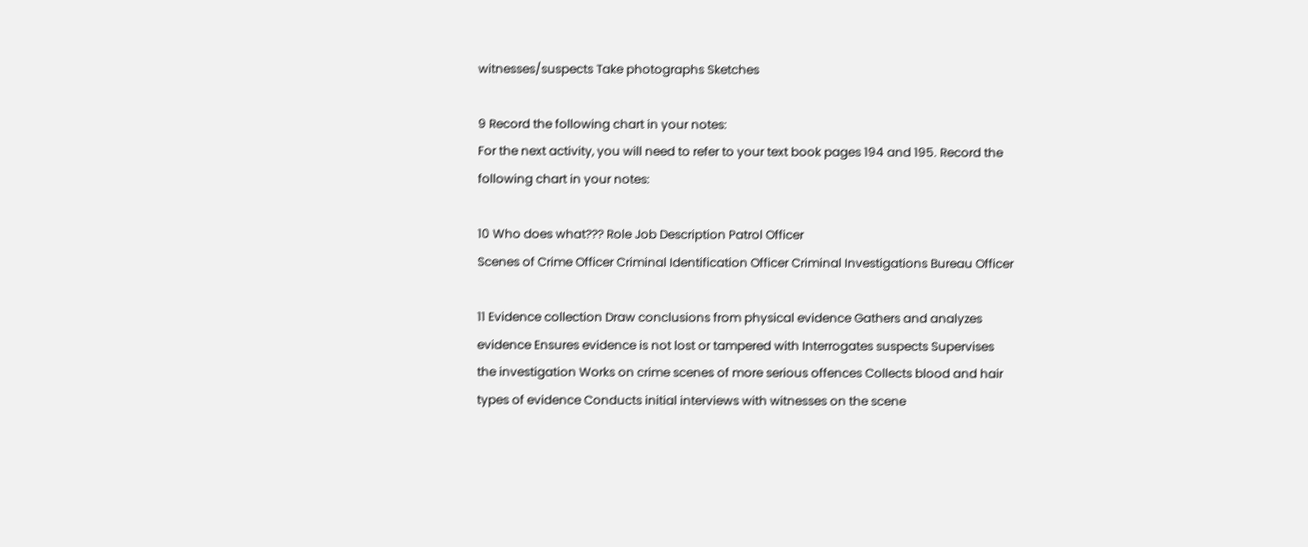witnesses/suspects Take photographs Sketches

9 Record the following chart in your notes:
For the next activity, you will need to refer to your text book pages 194 and 195. Record the following chart in your notes:

10 Who does what??? Role Job Description Patrol Officer
Scenes of Crime Officer Criminal Identification Officer Criminal Investigations Bureau Officer

11 Evidence collection Draw conclusions from physical evidence Gathers and analyzes evidence Ensures evidence is not lost or tampered with Interrogates suspects Supervises the investigation Works on crime scenes of more serious offences Collects blood and hair types of evidence Conducts initial interviews with witnesses on the scene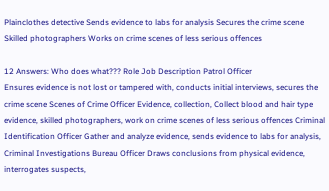Plainclothes detective Sends evidence to labs for analysis Secures the crime scene Skilled photographers Works on crime scenes of less serious offences

12 Answers: Who does what??? Role Job Description Patrol Officer
Ensures evidence is not lost or tampered with, conducts initial interviews, secures the crime scene Scenes of Crime Officer Evidence, collection, Collect blood and hair type evidence, skilled photographers, work on crime scenes of less serious offences Criminal Identification Officer Gather and analyze evidence, sends evidence to labs for analysis, Criminal Investigations Bureau Officer Draws conclusions from physical evidence, interrogates suspects,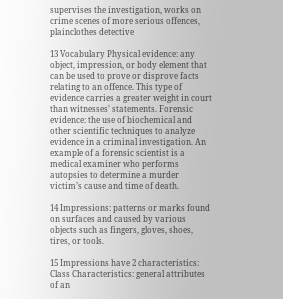supervises the investigation, works on crime scenes of more serious offences, plainclothes detective

13 Vocabulary Physical evidence: any object, impression, or body element that can be used to prove or disprove facts relating to an offence. This type of evidence carries a greater weight in court than witnesses’ statements. Forensic evidence: the use of biochemical and other scientific techniques to analyze evidence in a criminal investigation. An example of a forensic scientist is a medical examiner who performs autopsies to determine a murder victim’s cause and time of death.

14 Impressions: patterns or marks found on surfaces and caused by various objects such as fingers, gloves, shoes, tires, or tools.

15 Impressions have 2 characteristics:
Class Characteristics: general attributes of an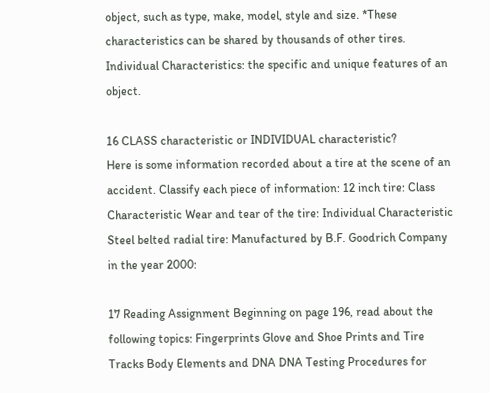object, such as type, make, model, style and size. *These characteristics can be shared by thousands of other tires. Individual Characteristics: the specific and unique features of an object.

16 CLASS characteristic or INDIVIDUAL characteristic?
Here is some information recorded about a tire at the scene of an accident. Classify each piece of information: 12 inch tire: Class Characteristic Wear and tear of the tire: Individual Characteristic Steel belted radial tire: Manufactured by B.F. Goodrich Company in the year 2000:

17 Reading Assignment Beginning on page 196, read about the following topics: Fingerprints Glove and Shoe Prints and Tire Tracks Body Elements and DNA DNA Testing Procedures for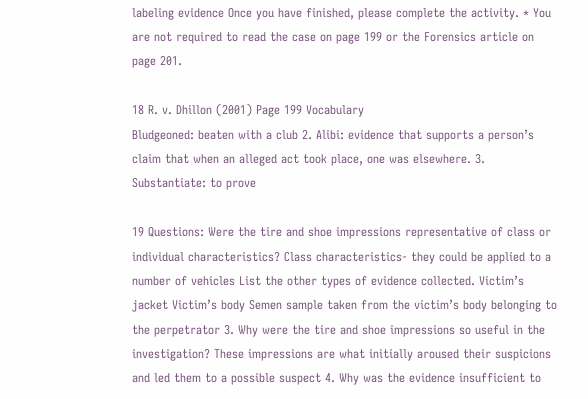labeling evidence Once you have finished, please complete the activity. * You are not required to read the case on page 199 or the Forensics article on page 201.

18 R. v. Dhillon (2001) Page 199 Vocabulary
Bludgeoned: beaten with a club 2. Alibi: evidence that supports a person’s claim that when an alleged act took place, one was elsewhere. 3. Substantiate: to prove

19 Questions: Were the tire and shoe impressions representative of class or individual characteristics? Class characteristics- they could be applied to a number of vehicles List the other types of evidence collected. Victim’s jacket Victim’s body Semen sample taken from the victim’s body belonging to the perpetrator 3. Why were the tire and shoe impressions so useful in the investigation? These impressions are what initially aroused their suspicions and led them to a possible suspect 4. Why was the evidence insufficient to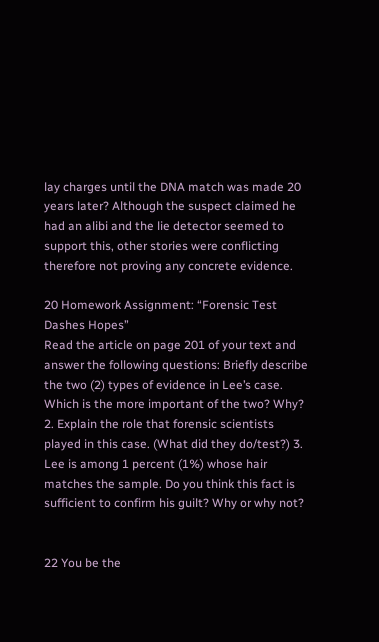lay charges until the DNA match was made 20 years later? Although the suspect claimed he had an alibi and the lie detector seemed to support this, other stories were conflicting therefore not proving any concrete evidence.

20 Homework Assignment: “Forensic Test Dashes Hopes”
Read the article on page 201 of your text and answer the following questions: Briefly describe the two (2) types of evidence in Lee’s case. Which is the more important of the two? Why? 2. Explain the role that forensic scientists played in this case. (What did they do/test?) 3. Lee is among 1 percent (1%) whose hair matches the sample. Do you think this fact is sufficient to confirm his guilt? Why or why not?


22 You be the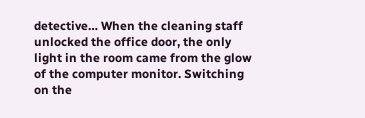detective… When the cleaning staff unlocked the office door, the only light in the room came from the glow of the computer monitor. Switching on the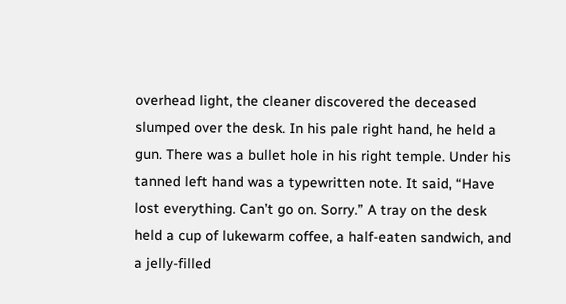overhead light, the cleaner discovered the deceased slumped over the desk. In his pale right hand, he held a gun. There was a bullet hole in his right temple. Under his tanned left hand was a typewritten note. It said, “Have lost everything. Can’t go on. Sorry.” A tray on the desk held a cup of lukewarm coffee, a half-eaten sandwich, and a jelly-filled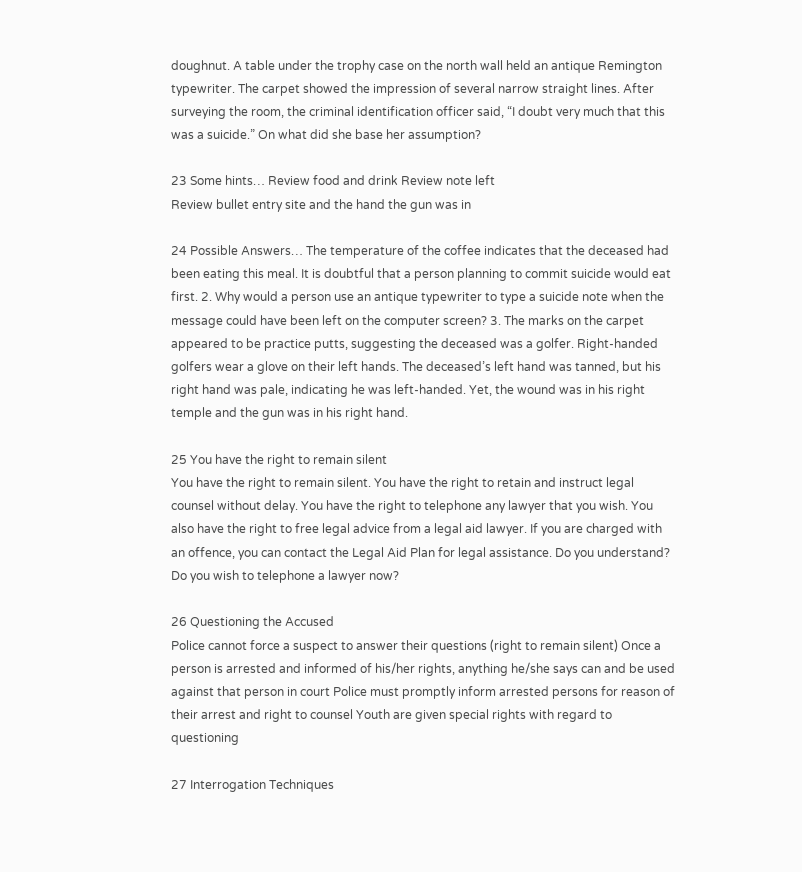doughnut. A table under the trophy case on the north wall held an antique Remington typewriter. The carpet showed the impression of several narrow straight lines. After surveying the room, the criminal identification officer said, “I doubt very much that this was a suicide.” On what did she base her assumption?

23 Some hints… Review food and drink Review note left
Review bullet entry site and the hand the gun was in

24 Possible Answers… The temperature of the coffee indicates that the deceased had been eating this meal. It is doubtful that a person planning to commit suicide would eat first. 2. Why would a person use an antique typewriter to type a suicide note when the message could have been left on the computer screen? 3. The marks on the carpet appeared to be practice putts, suggesting the deceased was a golfer. Right-handed golfers wear a glove on their left hands. The deceased’s left hand was tanned, but his right hand was pale, indicating he was left-handed. Yet, the wound was in his right temple and the gun was in his right hand.

25 You have the right to remain silent
You have the right to remain silent. You have the right to retain and instruct legal counsel without delay. You have the right to telephone any lawyer that you wish. You also have the right to free legal advice from a legal aid lawyer. If you are charged with an offence, you can contact the Legal Aid Plan for legal assistance. Do you understand? Do you wish to telephone a lawyer now?

26 Questioning the Accused
Police cannot force a suspect to answer their questions (right to remain silent) Once a person is arrested and informed of his/her rights, anything he/she says can and be used against that person in court Police must promptly inform arrested persons for reason of their arrest and right to counsel Youth are given special rights with regard to questioning

27 Interrogation Techniques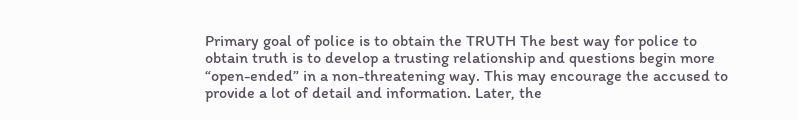Primary goal of police is to obtain the TRUTH The best way for police to obtain truth is to develop a trusting relationship and questions begin more “open-ended” in a non-threatening way. This may encourage the accused to provide a lot of detail and information. Later, the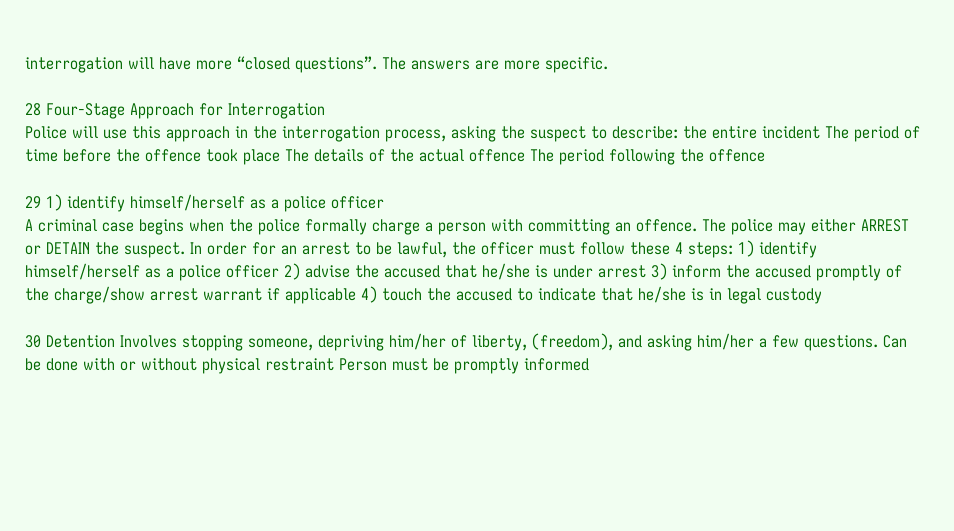interrogation will have more “closed questions”. The answers are more specific.

28 Four-Stage Approach for Interrogation
Police will use this approach in the interrogation process, asking the suspect to describe: the entire incident The period of time before the offence took place The details of the actual offence The period following the offence

29 1) identify himself/herself as a police officer
A criminal case begins when the police formally charge a person with committing an offence. The police may either ARREST or DETAIN the suspect. In order for an arrest to be lawful, the officer must follow these 4 steps: 1) identify himself/herself as a police officer 2) advise the accused that he/she is under arrest 3) inform the accused promptly of the charge/show arrest warrant if applicable 4) touch the accused to indicate that he/she is in legal custody

30 Detention Involves stopping someone, depriving him/her of liberty, (freedom), and asking him/her a few questions. Can be done with or without physical restraint Person must be promptly informed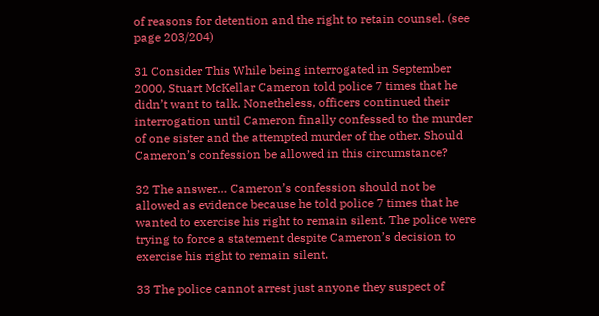of reasons for detention and the right to retain counsel. (see page 203/204)

31 Consider This While being interrogated in September 2000, Stuart McKellar Cameron told police 7 times that he didn’t want to talk. Nonetheless, officers continued their interrogation until Cameron finally confessed to the murder of one sister and the attempted murder of the other. Should Cameron’s confession be allowed in this circumstance?

32 The answer… Cameron’s confession should not be allowed as evidence because he told police 7 times that he wanted to exercise his right to remain silent. The police were trying to force a statement despite Cameron’s decision to exercise his right to remain silent.

33 The police cannot arrest just anyone they suspect of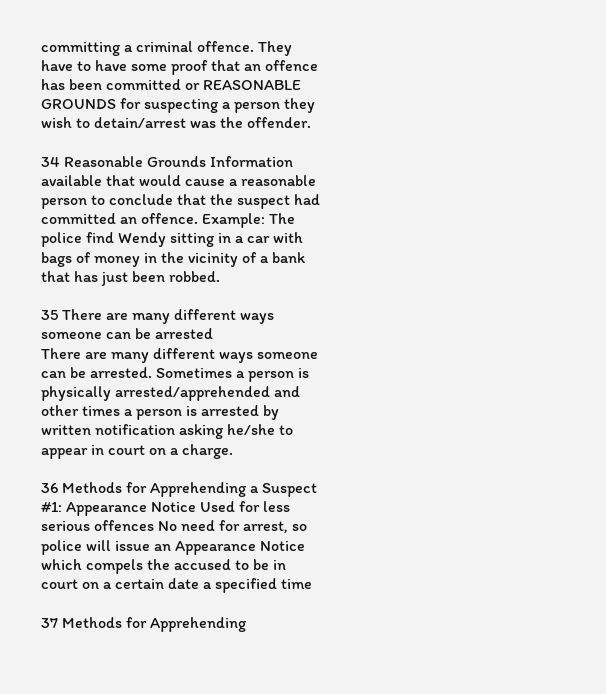committing a criminal offence. They have to have some proof that an offence has been committed or REASONABLE GROUNDS for suspecting a person they wish to detain/arrest was the offender.

34 Reasonable Grounds Information available that would cause a reasonable person to conclude that the suspect had committed an offence. Example: The police find Wendy sitting in a car with bags of money in the vicinity of a bank that has just been robbed.

35 There are many different ways someone can be arrested
There are many different ways someone can be arrested. Sometimes a person is physically arrested/apprehended and other times a person is arrested by written notification asking he/she to appear in court on a charge.

36 Methods for Apprehending a Suspect
#1: Appearance Notice Used for less serious offences No need for arrest, so police will issue an Appearance Notice which compels the accused to be in court on a certain date a specified time

37 Methods for Apprehending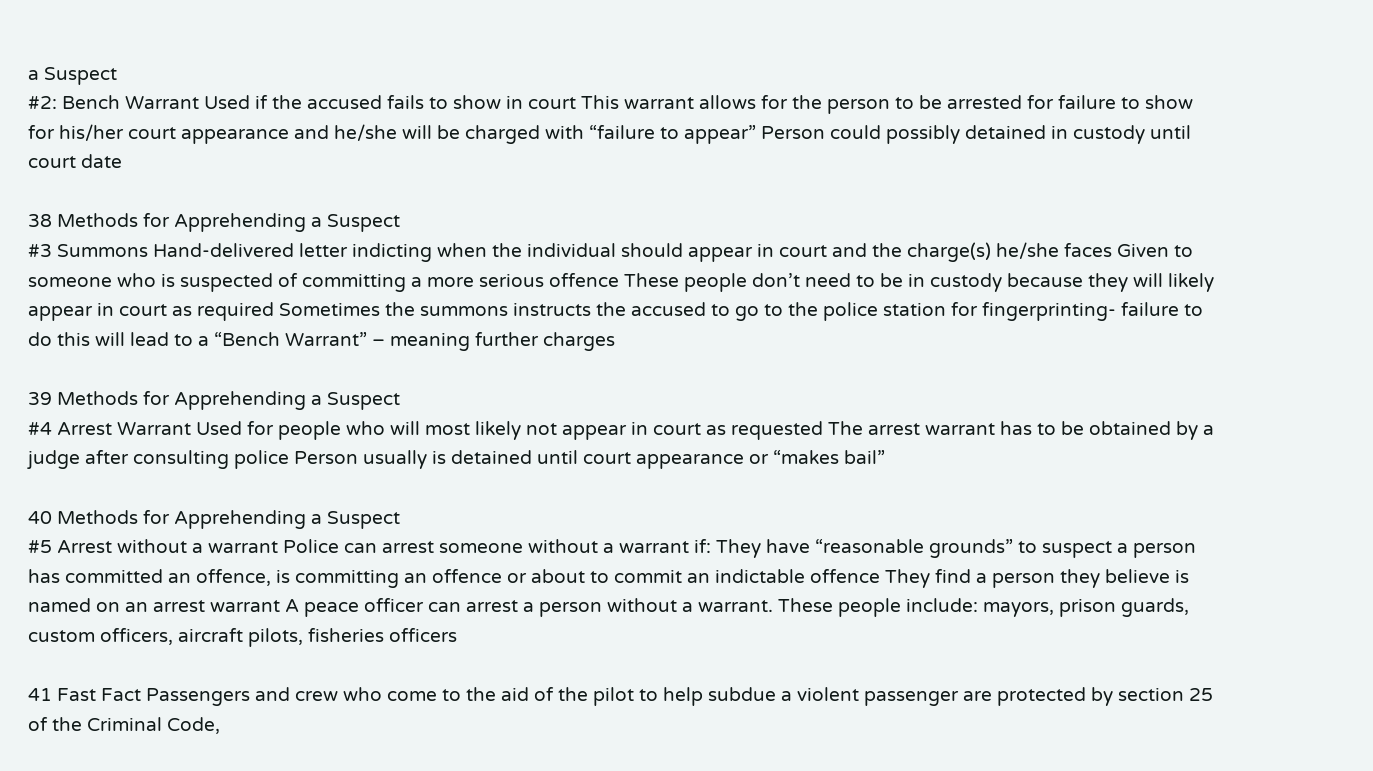a Suspect
#2: Bench Warrant Used if the accused fails to show in court This warrant allows for the person to be arrested for failure to show for his/her court appearance and he/she will be charged with “failure to appear” Person could possibly detained in custody until court date

38 Methods for Apprehending a Suspect
#3 Summons Hand-delivered letter indicting when the individual should appear in court and the charge(s) he/she faces Given to someone who is suspected of committing a more serious offence These people don’t need to be in custody because they will likely appear in court as required Sometimes the summons instructs the accused to go to the police station for fingerprinting- failure to do this will lead to a “Bench Warrant” – meaning further charges

39 Methods for Apprehending a Suspect
#4 Arrest Warrant Used for people who will most likely not appear in court as requested The arrest warrant has to be obtained by a judge after consulting police Person usually is detained until court appearance or “makes bail”

40 Methods for Apprehending a Suspect
#5 Arrest without a warrant Police can arrest someone without a warrant if: They have “reasonable grounds” to suspect a person has committed an offence, is committing an offence or about to commit an indictable offence They find a person they believe is named on an arrest warrant A peace officer can arrest a person without a warrant. These people include: mayors, prison guards, custom officers, aircraft pilots, fisheries officers

41 Fast Fact Passengers and crew who come to the aid of the pilot to help subdue a violent passenger are protected by section 25 of the Criminal Code,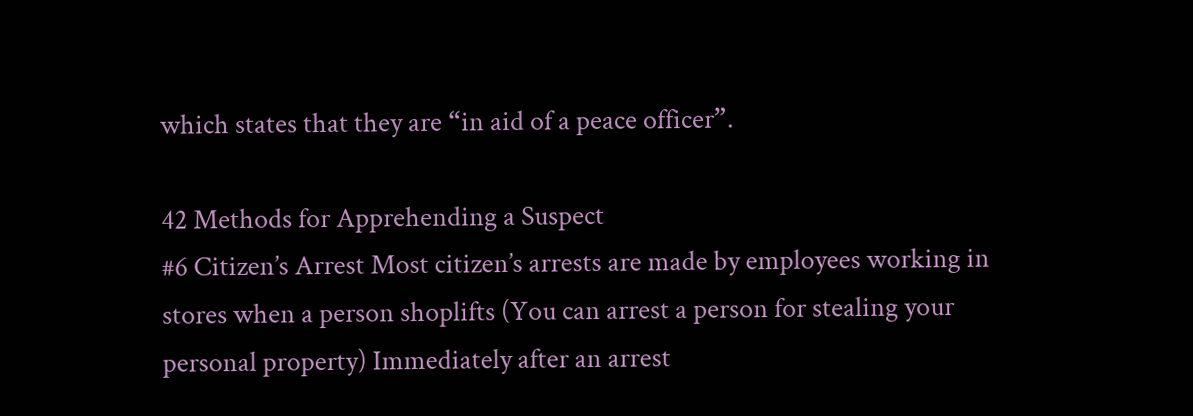which states that they are “in aid of a peace officer”.

42 Methods for Apprehending a Suspect
#6 Citizen’s Arrest Most citizen’s arrests are made by employees working in stores when a person shoplifts (You can arrest a person for stealing your personal property) Immediately after an arrest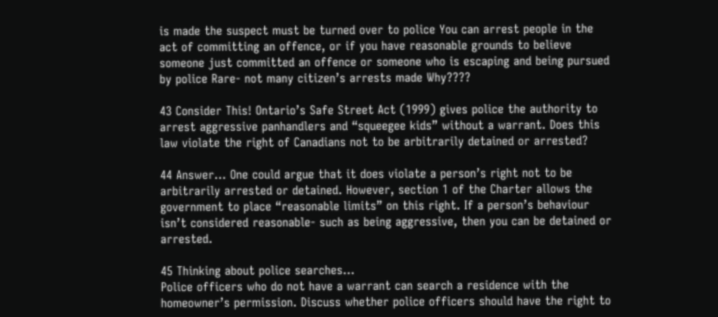is made the suspect must be turned over to police You can arrest people in the act of committing an offence, or if you have reasonable grounds to believe someone just committed an offence or someone who is escaping and being pursued by police Rare- not many citizen’s arrests made Why????

43 Consider This! Ontario’s Safe Street Act (1999) gives police the authority to arrest aggressive panhandlers and “squeegee kids” without a warrant. Does this law violate the right of Canadians not to be arbitrarily detained or arrested?

44 Answer… One could argue that it does violate a person’s right not to be arbitrarily arrested or detained. However, section 1 of the Charter allows the government to place “reasonable limits” on this right. If a person’s behaviour isn’t considered reasonable- such as being aggressive, then you can be detained or arrested.

45 Thinking about police searches…
Police officers who do not have a warrant can search a residence with the homeowner’s permission. Discuss whether police officers should have the right to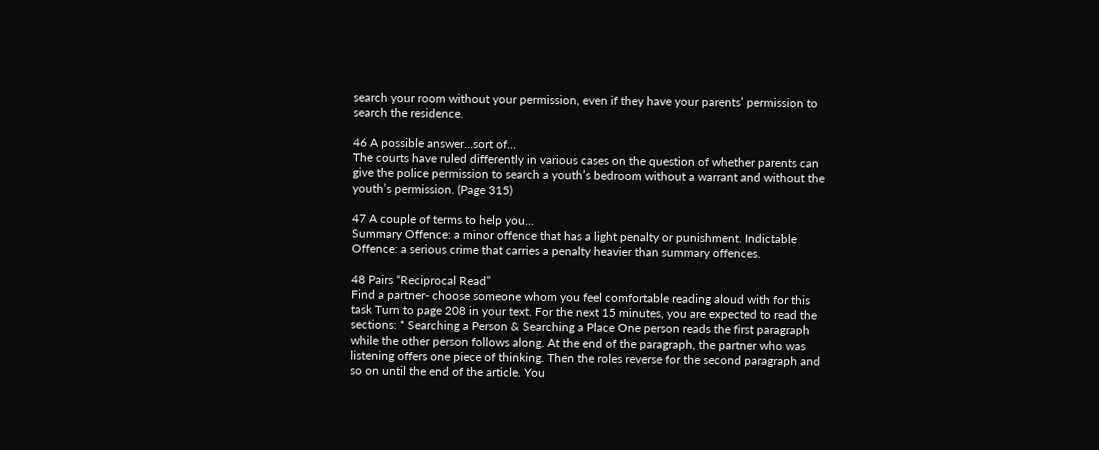search your room without your permission, even if they have your parents’ permission to search the residence.

46 A possible answer…sort of…
The courts have ruled differently in various cases on the question of whether parents can give the police permission to search a youth’s bedroom without a warrant and without the youth’s permission. (Page 315)

47 A couple of terms to help you…
Summary Offence: a minor offence that has a light penalty or punishment. Indictable Offence: a serious crime that carries a penalty heavier than summary offences.

48 Pairs “Reciprocal Read”
Find a partner- choose someone whom you feel comfortable reading aloud with for this task Turn to page 208 in your text. For the next 15 minutes, you are expected to read the sections: * Searching a Person & Searching a Place One person reads the first paragraph while the other person follows along. At the end of the paragraph, the partner who was listening offers one piece of thinking. Then the roles reverse for the second paragraph and so on until the end of the article. You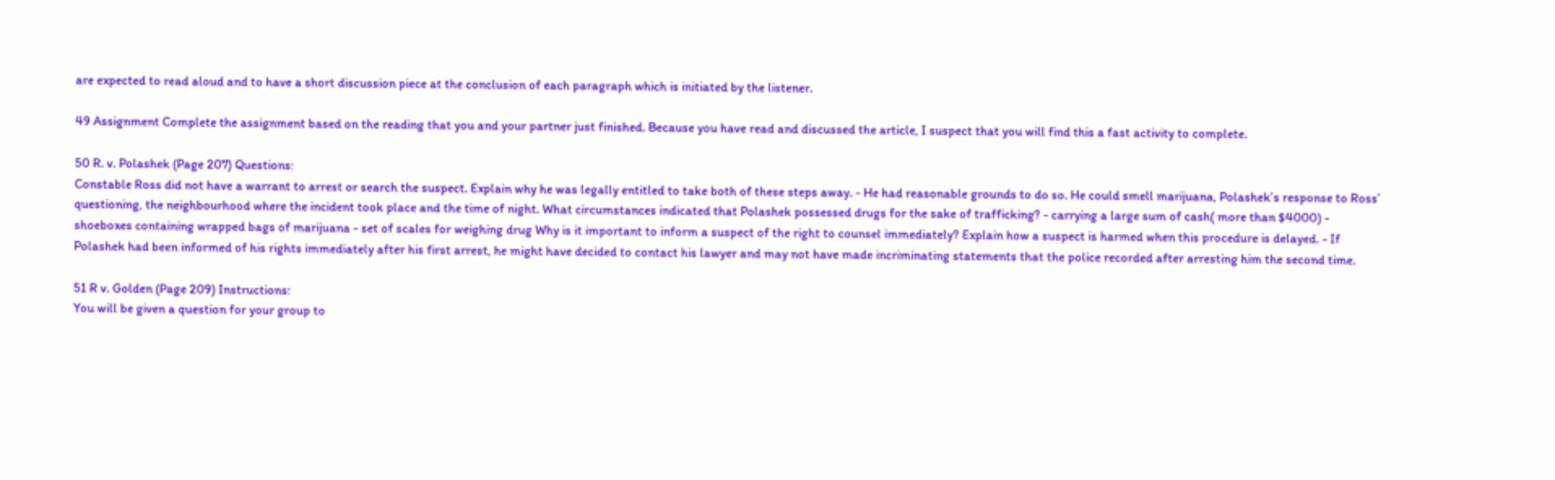are expected to read aloud and to have a short discussion piece at the conclusion of each paragraph which is initiated by the listener.

49 Assignment Complete the assignment based on the reading that you and your partner just finished. Because you have read and discussed the article, I suspect that you will find this a fast activity to complete.

50 R. v. Polashek (Page 207) Questions:
Constable Ross did not have a warrant to arrest or search the suspect. Explain why he was legally entitled to take both of these steps away. - He had reasonable grounds to do so. He could smell marijuana, Polashek’s response to Ross’ questioning, the neighbourhood where the incident took place and the time of night. What circumstances indicated that Polashek possessed drugs for the sake of trafficking? - carrying a large sum of cash( more than $4000) - shoeboxes containing wrapped bags of marijuana - set of scales for weighing drug Why is it important to inform a suspect of the right to counsel immediately? Explain how a suspect is harmed when this procedure is delayed. - If Polashek had been informed of his rights immediately after his first arrest, he might have decided to contact his lawyer and may not have made incriminating statements that the police recorded after arresting him the second time.

51 R v. Golden (Page 209) Instructions:
You will be given a question for your group to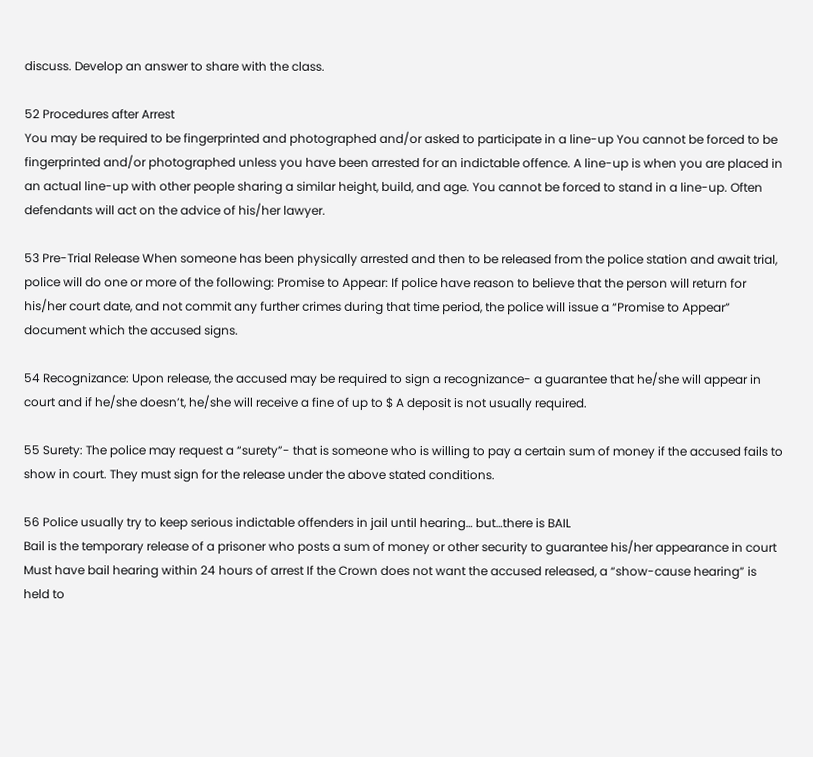discuss. Develop an answer to share with the class.

52 Procedures after Arrest
You may be required to be fingerprinted and photographed and/or asked to participate in a line-up You cannot be forced to be fingerprinted and/or photographed unless you have been arrested for an indictable offence. A line-up is when you are placed in an actual line-up with other people sharing a similar height, build, and age. You cannot be forced to stand in a line-up. Often defendants will act on the advice of his/her lawyer.

53 Pre-Trial Release When someone has been physically arrested and then to be released from the police station and await trial, police will do one or more of the following: Promise to Appear: If police have reason to believe that the person will return for his/her court date, and not commit any further crimes during that time period, the police will issue a “Promise to Appear” document which the accused signs.

54 Recognizance: Upon release, the accused may be required to sign a recognizance- a guarantee that he/she will appear in court and if he/she doesn’t, he/she will receive a fine of up to $ A deposit is not usually required.

55 Surety: The police may request a “surety”- that is someone who is willing to pay a certain sum of money if the accused fails to show in court. They must sign for the release under the above stated conditions.

56 Police usually try to keep serious indictable offenders in jail until hearing… but…there is BAIL
Bail is the temporary release of a prisoner who posts a sum of money or other security to guarantee his/her appearance in court Must have bail hearing within 24 hours of arrest If the Crown does not want the accused released, a “show-cause hearing” is held to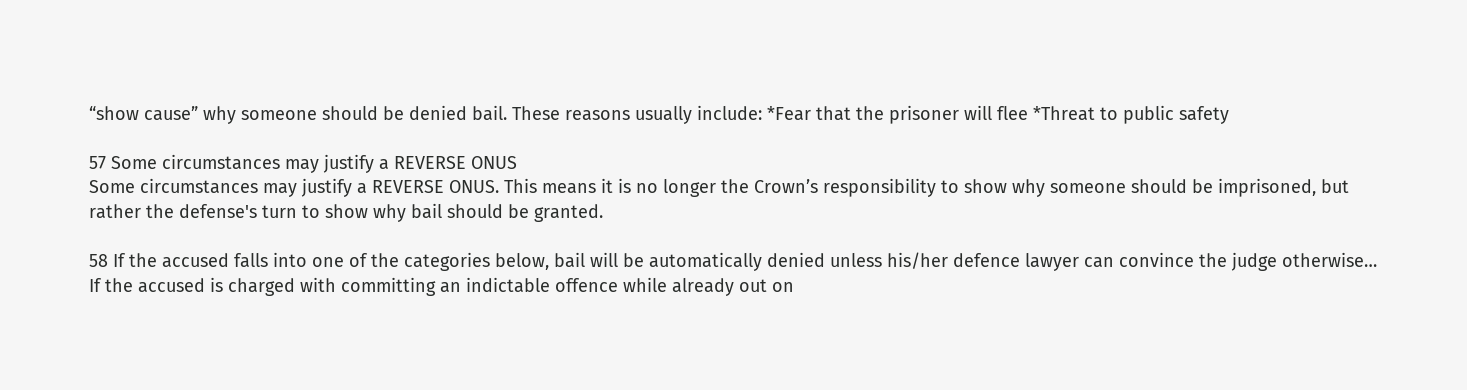“show cause” why someone should be denied bail. These reasons usually include: *Fear that the prisoner will flee *Threat to public safety

57 Some circumstances may justify a REVERSE ONUS
Some circumstances may justify a REVERSE ONUS. This means it is no longer the Crown’s responsibility to show why someone should be imprisoned, but rather the defense's turn to show why bail should be granted.

58 If the accused falls into one of the categories below, bail will be automatically denied unless his/her defence lawyer can convince the judge otherwise… If the accused is charged with committing an indictable offence while already out on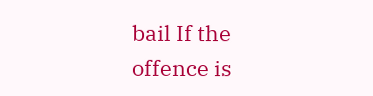bail If the offence is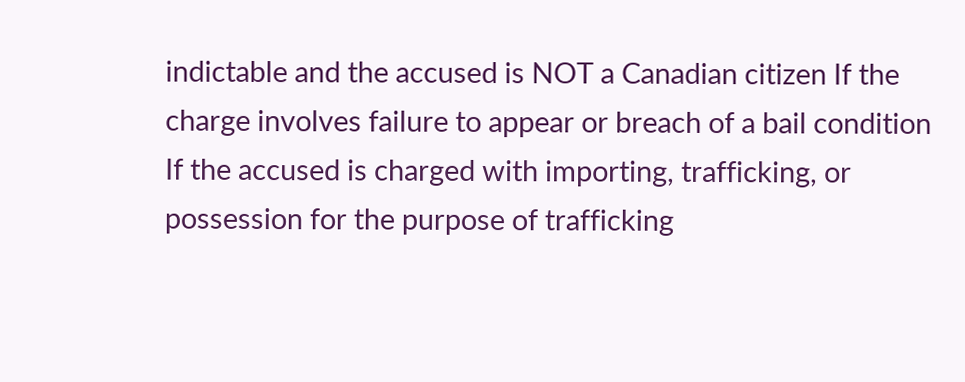indictable and the accused is NOT a Canadian citizen If the charge involves failure to appear or breach of a bail condition If the accused is charged with importing, trafficking, or possession for the purpose of trafficking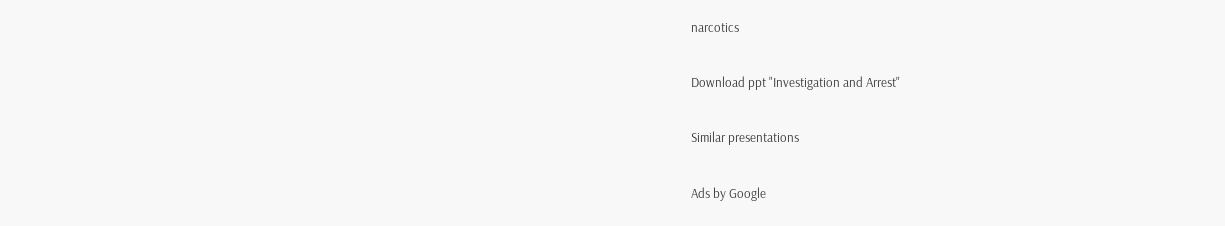narcotics

Download ppt "Investigation and Arrest"

Similar presentations

Ads by Google